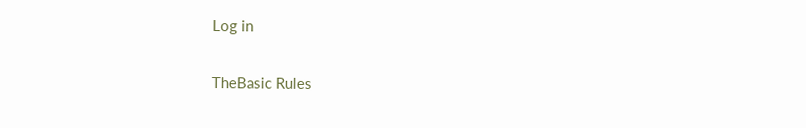Log in

TheBasic Rules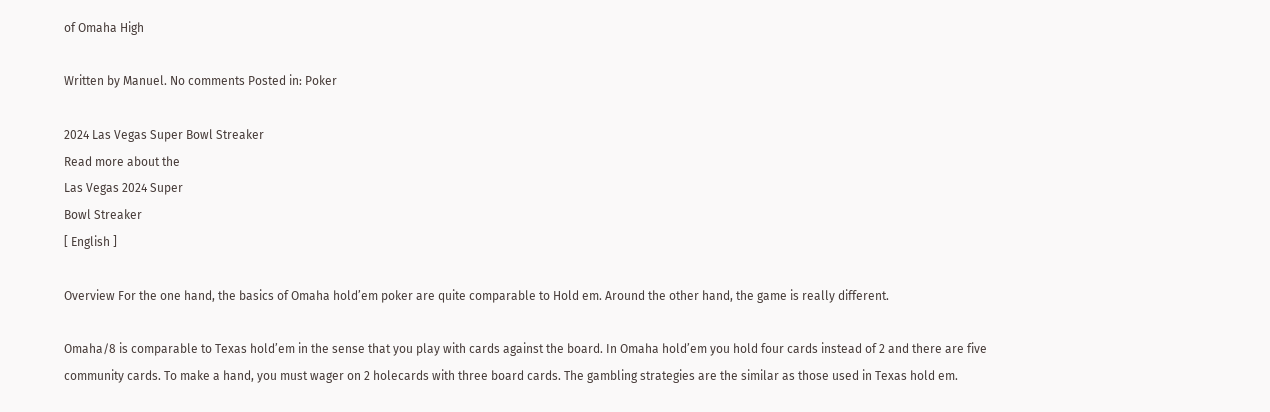of Omaha High

Written by Manuel. No comments Posted in: Poker

2024 Las Vegas Super Bowl Streaker
Read more about the
Las Vegas 2024 Super
Bowl Streaker
[ English ]

Overview For the one hand, the basics of Omaha hold’em poker are quite comparable to Hold em. Around the other hand, the game is really different.

Omaha/8 is comparable to Texas hold’em in the sense that you play with cards against the board. In Omaha hold’em you hold four cards instead of 2 and there are five community cards. To make a hand, you must wager on 2 holecards with three board cards. The gambling strategies are the similar as those used in Texas hold em.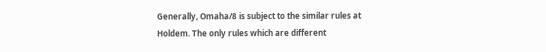Generally, Omaha/8 is subject to the similar rules at Holdem. The only rules which are different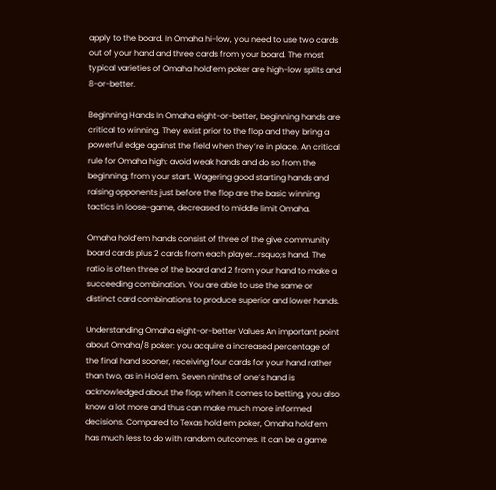apply to the board. In Omaha hi-low, you need to use two cards out of your hand and three cards from your board. The most typical varieties of Omaha hold’em poker are high-low splits and 8-or-better.

Beginning Hands In Omaha eight-or-better, beginning hands are critical to winning. They exist prior to the flop and they bring a powerful edge against the field when they’re in place. An critical rule for Omaha high: avoid weak hands and do so from the beginning; from your start. Wagering good starting hands and raising opponents just before the flop are the basic winning tactics in loose-game, decreased to middle limit Omaha.

Omaha hold’em hands consist of three of the give community board cards plus 2 cards from each player…rsquo;s hand. The ratio is often three of the board and 2 from your hand to make a succeeding combination. You are able to use the same or distinct card combinations to produce superior and lower hands.

Understanding Omaha eight-or-better Values An important point about Omaha/8 poker: you acquire a increased percentage of the final hand sooner, receiving four cards for your hand rather than two, as in Hold em. Seven ninths of one’s hand is acknowledged about the flop; when it comes to betting, you also know a lot more and thus can make much more informed decisions. Compared to Texas hold em poker, Omaha hold’em has much less to do with random outcomes. It can be a game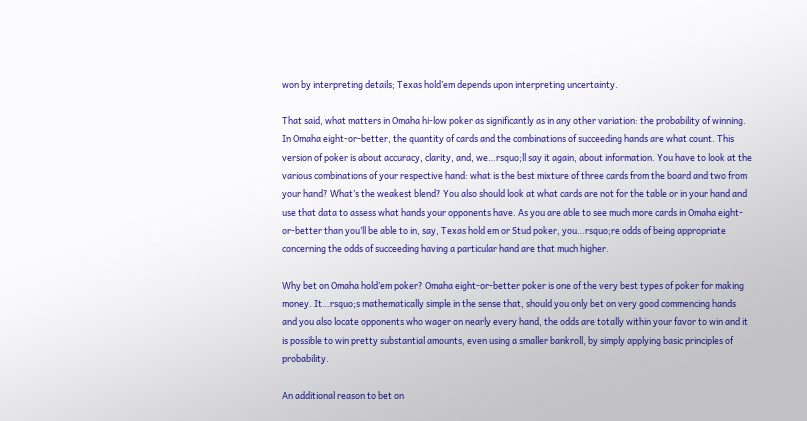won by interpreting details; Texas hold’em depends upon interpreting uncertainty.

That said, what matters in Omaha hi-low poker as significantly as in any other variation: the probability of winning. In Omaha eight-or-better, the quantity of cards and the combinations of succeeding hands are what count. This version of poker is about accuracy, clarity, and, we…rsquo;ll say it again, about information. You have to look at the various combinations of your respective hand: what is the best mixture of three cards from the board and two from your hand? What’s the weakest blend? You also should look at what cards are not for the table or in your hand and use that data to assess what hands your opponents have. As you are able to see much more cards in Omaha eight-or-better than you’ll be able to in, say, Texas hold em or Stud poker, you…rsquo;re odds of being appropriate concerning the odds of succeeding having a particular hand are that much higher.

Why bet on Omaha hold’em poker? Omaha eight-or-better poker is one of the very best types of poker for making money. It…rsquo;s mathematically simple in the sense that, should you only bet on very good commencing hands and you also locate opponents who wager on nearly every hand, the odds are totally within your favor to win and it is possible to win pretty substantial amounts, even using a smaller bankroll, by simply applying basic principles of probability.

An additional reason to bet on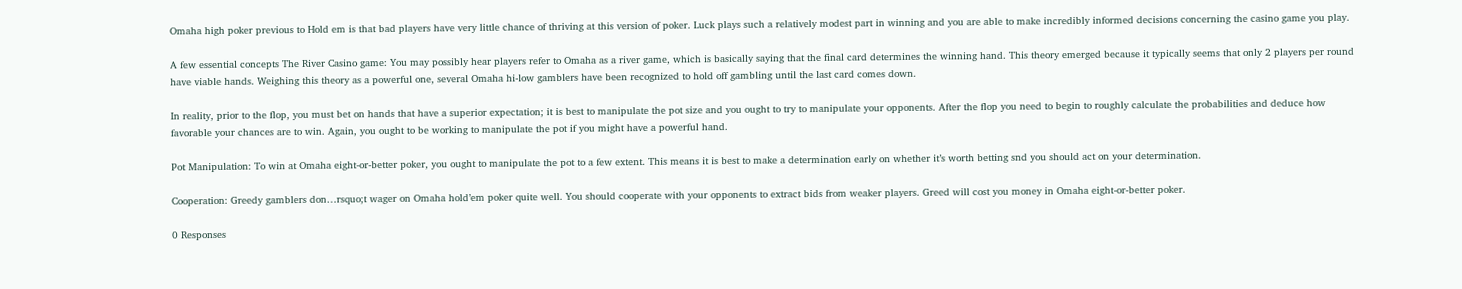Omaha high poker previous to Hold em is that bad players have very little chance of thriving at this version of poker. Luck plays such a relatively modest part in winning and you are able to make incredibly informed decisions concerning the casino game you play.

A few essential concepts The River Casino game: You may possibly hear players refer to Omaha as a river game, which is basically saying that the final card determines the winning hand. This theory emerged because it typically seems that only 2 players per round have viable hands. Weighing this theory as a powerful one, several Omaha hi-low gamblers have been recognized to hold off gambling until the last card comes down.

In reality, prior to the flop, you must bet on hands that have a superior expectation; it is best to manipulate the pot size and you ought to try to manipulate your opponents. After the flop you need to begin to roughly calculate the probabilities and deduce how favorable your chances are to win. Again, you ought to be working to manipulate the pot if you might have a powerful hand.

Pot Manipulation: To win at Omaha eight-or-better poker, you ought to manipulate the pot to a few extent. This means it is best to make a determination early on whether it’s worth betting snd you should act on your determination.

Cooperation: Greedy gamblers don…rsquo;t wager on Omaha hold’em poker quite well. You should cooperate with your opponents to extract bids from weaker players. Greed will cost you money in Omaha eight-or-better poker.

0 Responses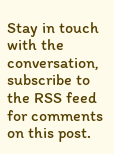Stay in touch with the conversation, subscribe to the RSS feed for comments on this post.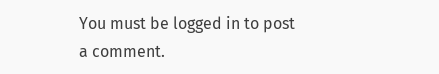You must be logged in to post a comment.